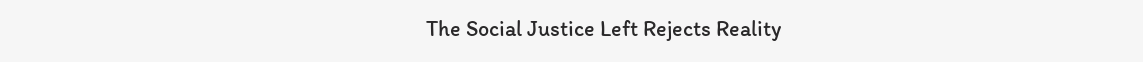The Social Justice Left Rejects Reality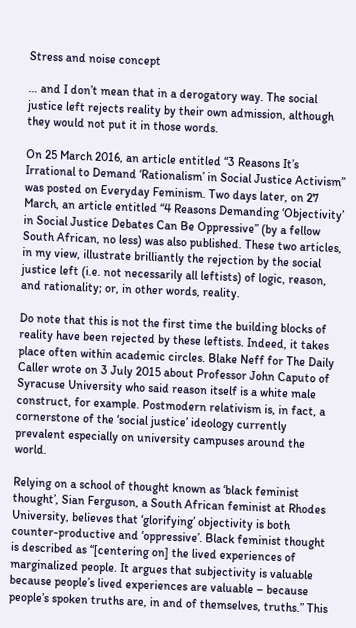Stress and noise concept

… and I don’t mean that in a derogatory way. The social justice left rejects reality by their own admission, although they would not put it in those words.

On 25 March 2016, an article entitled “3 Reasons It’s Irrational to Demand ‘Rationalism’ in Social Justice Activism” was posted on Everyday Feminism. Two days later, on 27 March, an article entitled “4 Reasons Demanding ‘Objectivity’ in Social Justice Debates Can Be Oppressive” (by a fellow South African, no less) was also published. These two articles, in my view, illustrate brilliantly the rejection by the social justice left (i.e. not necessarily all leftists) of logic, reason, and rationality; or, in other words, reality.

Do note that this is not the first time the building blocks of reality have been rejected by these leftists. Indeed, it takes place often within academic circles. Blake Neff for The Daily Caller wrote on 3 July 2015 about Professor John Caputo of Syracuse University who said reason itself is a white male construct, for example. Postmodern relativism is, in fact, a cornerstone of the ‘social justice’ ideology currently prevalent especially on university campuses around the world.

Relying on a school of thought known as ‘black feminist thought’, Sian Ferguson, a South African feminist at Rhodes University, believes that ‘glorifying’ objectivity is both counter-productive and ‘oppressive’. Black feminist thought is described as “[centering on] the lived experiences of marginalized people. It argues that subjectivity is valuable because people’s lived experiences are valuable – because people’s spoken truths are, in and of themselves, truths.” This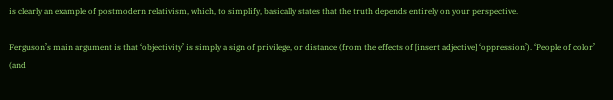is clearly an example of postmodern relativism, which, to simplify, basically states that the truth depends entirely on your perspective.

Ferguson’s main argument is that ‘objectivity’ is simply a sign of privilege, or distance (from the effects of [insert adjective] ‘oppression’). ‘People of color’ (and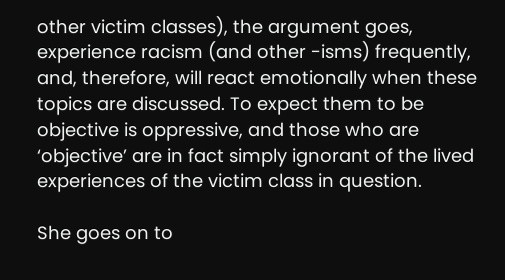other victim classes), the argument goes, experience racism (and other -isms) frequently, and, therefore, will react emotionally when these topics are discussed. To expect them to be objective is oppressive, and those who are ‘objective’ are in fact simply ignorant of the lived experiences of the victim class in question.

She goes on to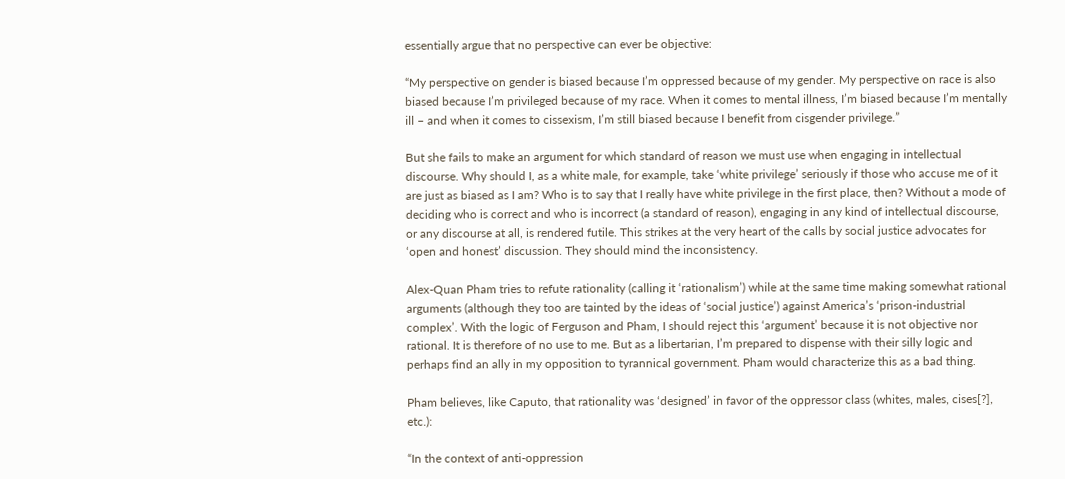essentially argue that no perspective can ever be objective:

“My perspective on gender is biased because I’m oppressed because of my gender. My perspective on race is also biased because I’m privileged because of my race. When it comes to mental illness, I’m biased because I’m mentally ill – and when it comes to cissexism, I’m still biased because I benefit from cisgender privilege.”

But she fails to make an argument for which standard of reason we must use when engaging in intellectual discourse. Why should I, as a white male, for example, take ‘white privilege’ seriously if those who accuse me of it are just as biased as I am? Who is to say that I really have white privilege in the first place, then? Without a mode of deciding who is correct and who is incorrect (a standard of reason), engaging in any kind of intellectual discourse, or any discourse at all, is rendered futile. This strikes at the very heart of the calls by social justice advocates for ‘open and honest’ discussion. They should mind the inconsistency.

Alex-Quan Pham tries to refute rationality (calling it ‘rationalism’) while at the same time making somewhat rational arguments (although they too are tainted by the ideas of ‘social justice’) against America’s ‘prison-industrial complex’. With the logic of Ferguson and Pham, I should reject this ‘argument’ because it is not objective nor rational. It is therefore of no use to me. But as a libertarian, I’m prepared to dispense with their silly logic and perhaps find an ally in my opposition to tyrannical government. Pham would characterize this as a bad thing.

Pham believes, like Caputo, that rationality was ‘designed’ in favor of the oppressor class (whites, males, cises[?], etc.):

“In the context of anti-oppression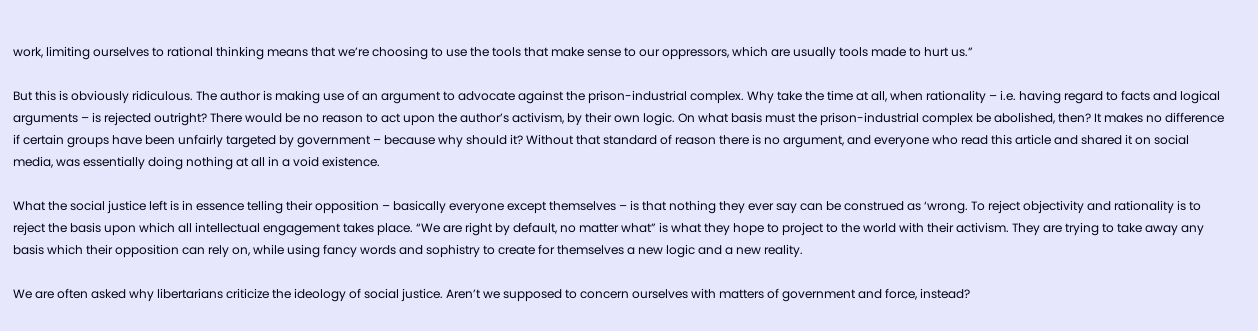work, limiting ourselves to rational thinking means that we’re choosing to use the tools that make sense to our oppressors, which are usually tools made to hurt us.”

But this is obviously ridiculous. The author is making use of an argument to advocate against the prison-industrial complex. Why take the time at all, when rationality – i.e. having regard to facts and logical arguments – is rejected outright? There would be no reason to act upon the author’s activism, by their own logic. On what basis must the prison-industrial complex be abolished, then? It makes no difference if certain groups have been unfairly targeted by government – because why should it? Without that standard of reason there is no argument, and everyone who read this article and shared it on social media, was essentially doing nothing at all in a void existence.

What the social justice left is in essence telling their opposition – basically everyone except themselves – is that nothing they ever say can be construed as ‘wrong. To reject objectivity and rationality is to reject the basis upon which all intellectual engagement takes place. “We are right by default, no matter what” is what they hope to project to the world with their activism. They are trying to take away any basis which their opposition can rely on, while using fancy words and sophistry to create for themselves a new logic and a new reality.

We are often asked why libertarians criticize the ideology of social justice. Aren’t we supposed to concern ourselves with matters of government and force, instead?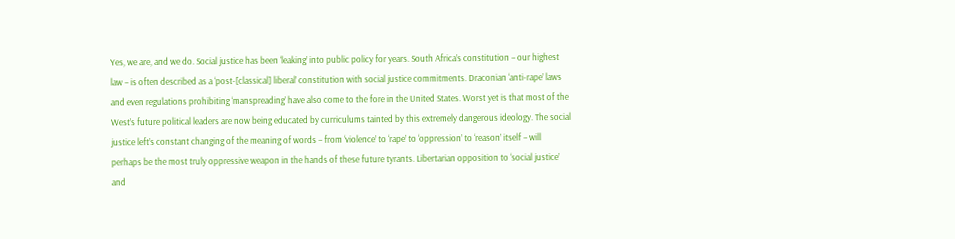Yes, we are, and we do. Social justice has been ‘leaking’ into public policy for years. South Africa’s constitution – our highest law – is often described as a ‘post-[classical] liberal’ constitution with social justice commitments. Draconian ‘anti-rape’ laws and even regulations prohibiting ‘manspreading’ have also come to the fore in the United States. Worst yet is that most of the West’s future political leaders are now being educated by curriculums tainted by this extremely dangerous ideology. The social justice left’s constant changing of the meaning of words – from ‘violence’ to ‘rape’ to ‘oppression’ to ‘reason’ itself – will perhaps be the most truly oppressive weapon in the hands of these future tyrants. Libertarian opposition to ‘social justice’ and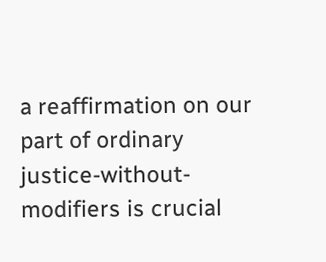a reaffirmation on our part of ordinary justice-without-modifiers is crucial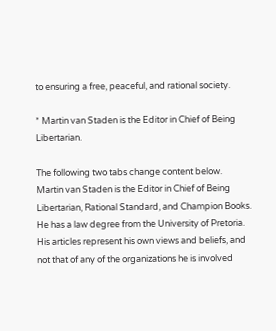to ensuring a free, peaceful, and rational society.

* Martin van Staden is the Editor in Chief of Being Libertarian.

The following two tabs change content below.
Martin van Staden is the Editor in Chief of Being Libertarian, Rational Standard, and Champion Books. He has a law degree from the University of Pretoria. His articles represent his own views and beliefs, and not that of any of the organizations he is involved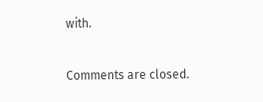with.


Comments are closed.